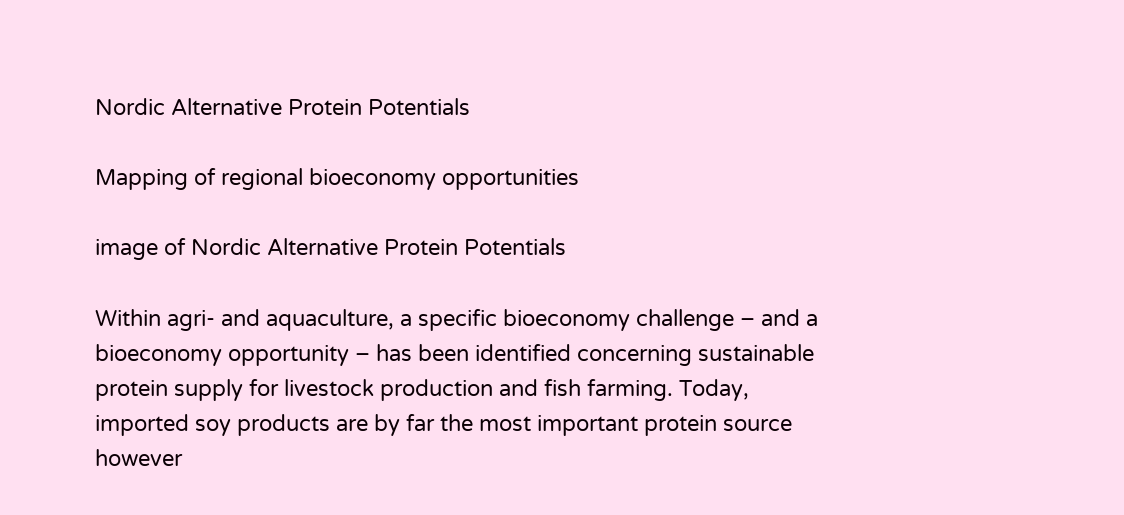Nordic Alternative Protein Potentials

Mapping of regional bioeconomy opportunities

image of Nordic Alternative Protein Potentials

Within agri- and aquaculture, a specific bioeconomy challenge – and a bioeconomy opportunity – has been identified concerning sustainable protein supply for livestock production and fish farming. Today, imported soy products are by far the most important protein source however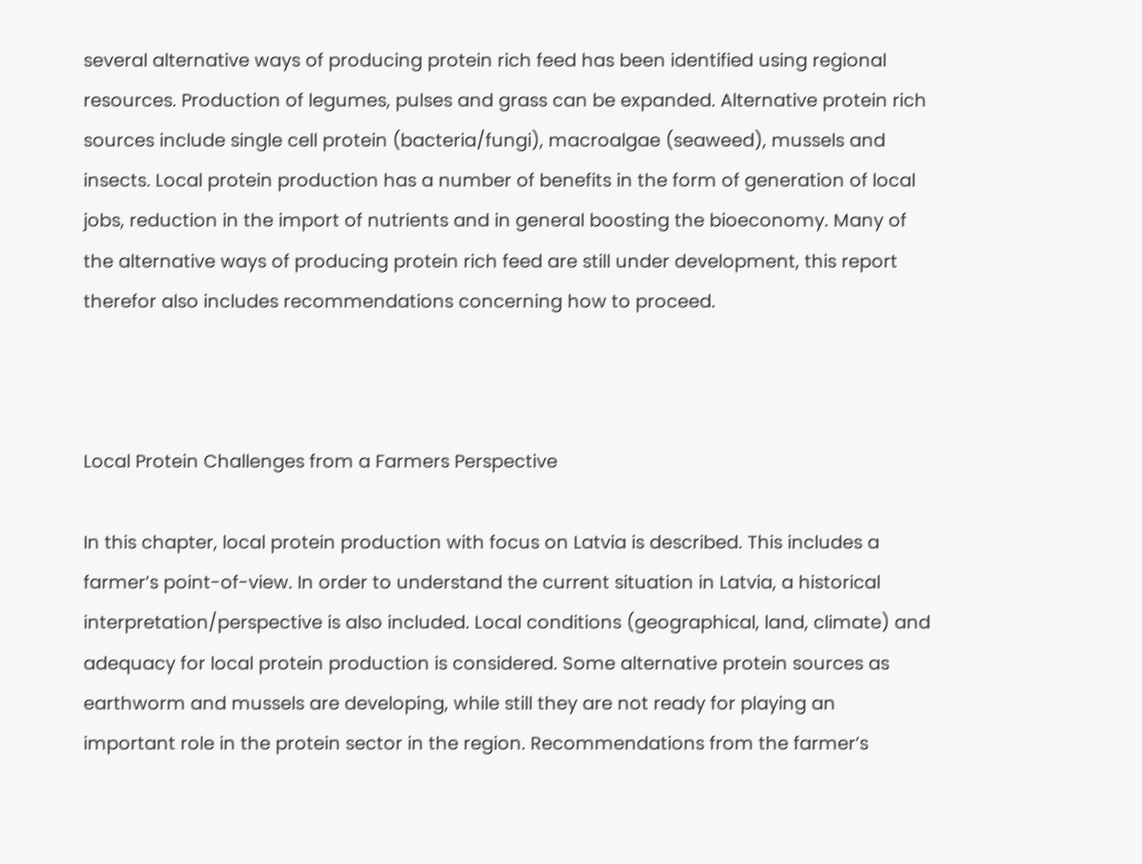several alternative ways of producing protein rich feed has been identified using regional resources. Production of legumes, pulses and grass can be expanded. Alternative protein rich sources include single cell protein (bacteria/fungi), macroalgae (seaweed), mussels and insects. Local protein production has a number of benefits in the form of generation of local jobs, reduction in the import of nutrients and in general boosting the bioeconomy. Many of the alternative ways of producing protein rich feed are still under development, this report therefor also includes recommendations concerning how to proceed.



Local Protein Challenges from a Farmers Perspective

In this chapter, local protein production with focus on Latvia is described. This includes a farmer’s point-of-view. In order to understand the current situation in Latvia, a historical interpretation/perspective is also included. Local conditions (geographical, land, climate) and adequacy for local protein production is considered. Some alternative protein sources as earthworm and mussels are developing, while still they are not ready for playing an important role in the protein sector in the region. Recommendations from the farmer’s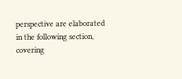perspective are elaborated in the following section, covering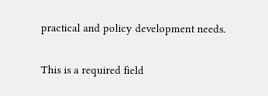practical and policy development needs.


This is a required field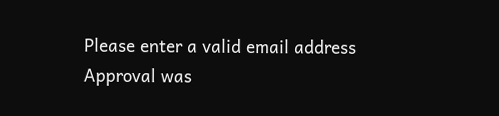Please enter a valid email address
Approval was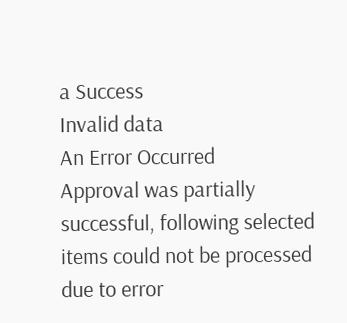a Success
Invalid data
An Error Occurred
Approval was partially successful, following selected items could not be processed due to error